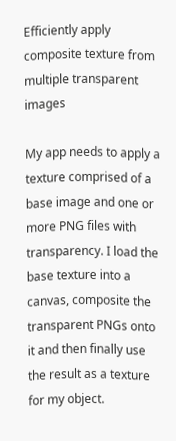Efficiently apply composite texture from multiple transparent images

My app needs to apply a texture comprised of a base image and one or more PNG files with transparency. I load the base texture into a canvas, composite the transparent PNGs onto it and then finally use the result as a texture for my object.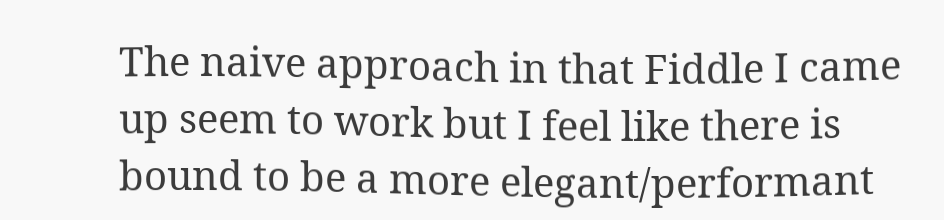The naive approach in that Fiddle I came up seem to work but I feel like there is bound to be a more elegant/performant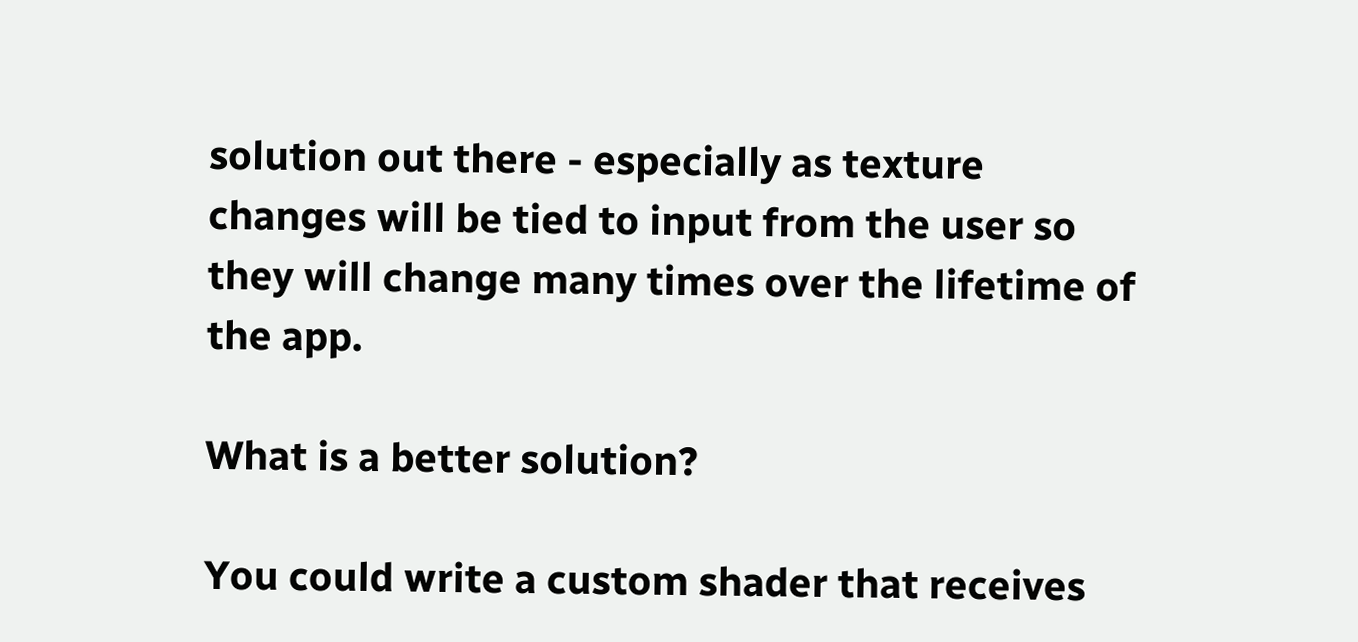solution out there - especially as texture changes will be tied to input from the user so they will change many times over the lifetime of the app.

What is a better solution?

You could write a custom shader that receives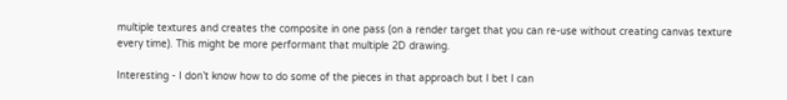multiple textures and creates the composite in one pass (on a render target that you can re-use without creating canvas texture every time). This might be more performant that multiple 2D drawing.

Interesting - I don’t know how to do some of the pieces in that approach but I bet I can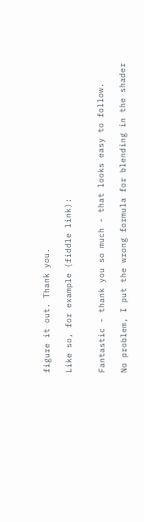figure it out. Thank you.

Like so, for example (fiddle link):


Fantastic - thank you so much - that looks easy to follow.

No problem, I put the wrong formula for blending in the shader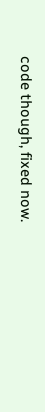code though, fixed now.